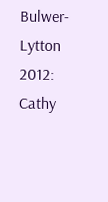Bulwer-Lytton 2012: Cathy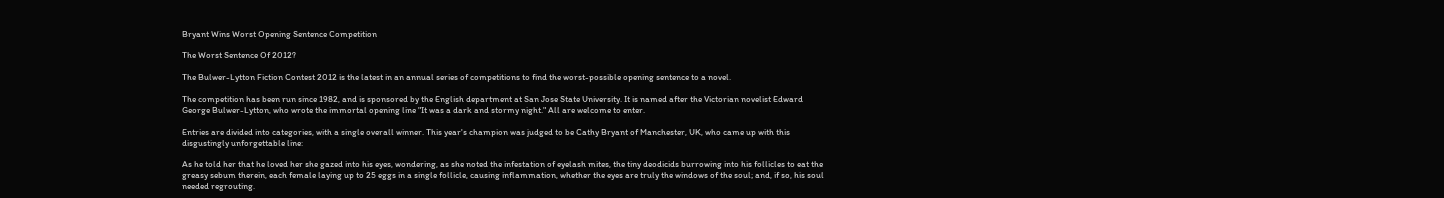Bryant Wins Worst Opening Sentence Competition

The Worst Sentence Of 2012?

The Bulwer-Lytton Fiction Contest 2012 is the latest in an annual series of competitions to find the worst-possible opening sentence to a novel.

The competition has been run since 1982, and is sponsored by the English department at San Jose State University. It is named after the Victorian novelist Edward George Bulwer-Lytton, who wrote the immortal opening line "It was a dark and stormy night." All are welcome to enter.

Entries are divided into categories, with a single overall winner. This year's champion was judged to be Cathy Bryant of Manchester, UK, who came up with this disgustingly unforgettable line:

As he told her that he loved her she gazed into his eyes, wondering, as she noted the infestation of eyelash mites, the tiny deodicids burrowing into his follicles to eat the greasy sebum therein, each female laying up to 25 eggs in a single follicle, causing inflammation, whether the eyes are truly the windows of the soul; and, if so, his soul needed regrouting.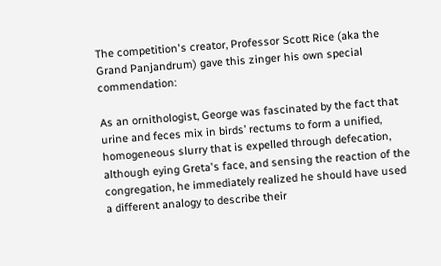The competition's creator, Professor Scott Rice (aka the Grand Panjandrum) gave this zinger his own special commendation:

As an ornithologist, George was fascinated by the fact that urine and feces mix in birds’ rectums to form a unified, homogeneous slurry that is expelled through defecation, although eying Greta's face, and sensing the reaction of the congregation, he immediately realized he should have used a different analogy to describe their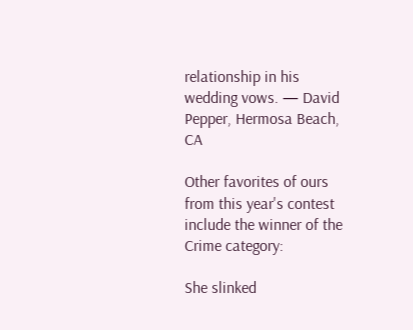relationship in his wedding vows. — David Pepper, Hermosa Beach, CA

Other favorites of ours from this year's contest include the winner of the Crime category:

She slinked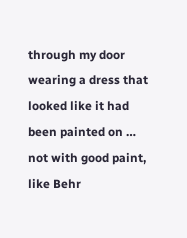through my door wearing a dress that looked like it had been painted on … not with good paint, like Behr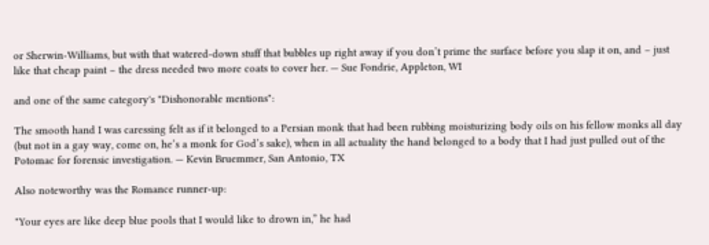or Sherwin-Williams, but with that watered-down stuff that bubbles up right away if you don’t prime the surface before you slap it on, and – just like that cheap paint – the dress needed two more coats to cover her. — Sue Fondrie, Appleton, WI

and one of the same category's "Dishonorable mentions":

The smooth hand I was caressing felt as if it belonged to a Persian monk that had been rubbing moisturizing body oils on his fellow monks all day (but not in a gay way, come on, he’s a monk for God’s sake), when in all actuality the hand belonged to a body that I had just pulled out of the Potomac for forensic investigation. — Kevin Bruemmer, San Antonio, TX

Also noteworthy was the Romance runner-up:

"Your eyes are like deep blue pools that I would like to drown in,” he had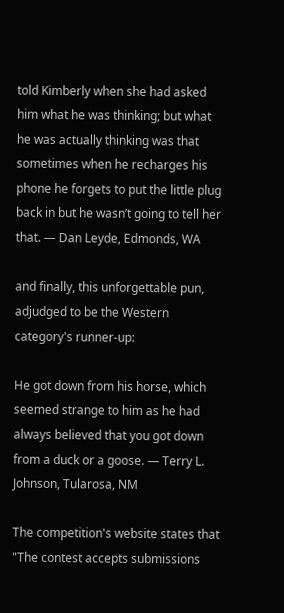told Kimberly when she had asked him what he was thinking; but what he was actually thinking was that sometimes when he recharges his phone he forgets to put the little plug back in but he wasn’t going to tell her that. — Dan Leyde, Edmonds, WA

and finally, this unforgettable pun, adjudged to be the Western category's runner-up:

He got down from his horse, which seemed strange to him as he had always believed that you got down from a duck or a goose. — Terry L. Johnson, Tularosa, NM

The competition's website states that "The contest accepts submissions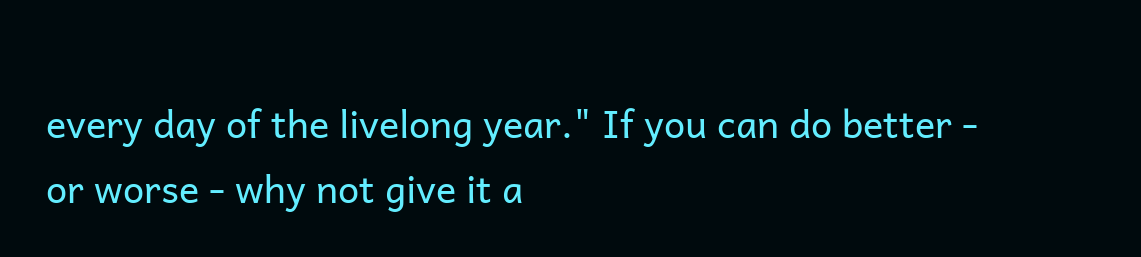every day of the livelong year." If you can do better - or worse - why not give it a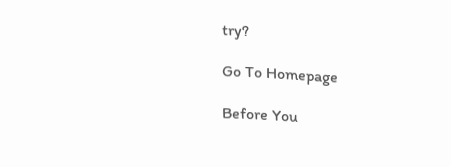try?

Go To Homepage

Before You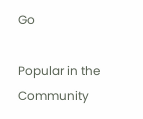Go

Popular in the Community